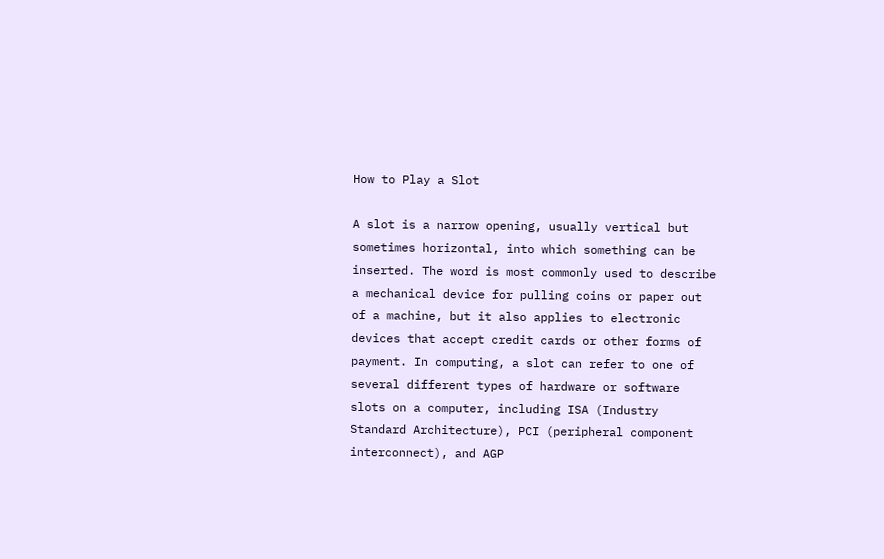How to Play a Slot

A slot is a narrow opening, usually vertical but sometimes horizontal, into which something can be inserted. The word is most commonly used to describe a mechanical device for pulling coins or paper out of a machine, but it also applies to electronic devices that accept credit cards or other forms of payment. In computing, a slot can refer to one of several different types of hardware or software slots on a computer, including ISA (Industry Standard Architecture), PCI (peripheral component interconnect), and AGP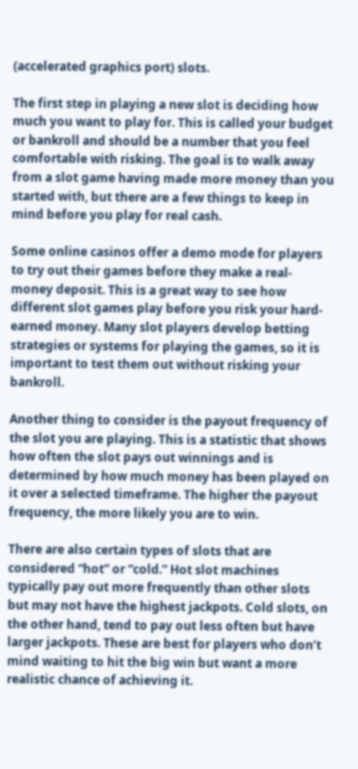(accelerated graphics port) slots.

The first step in playing a new slot is deciding how much you want to play for. This is called your budget or bankroll and should be a number that you feel comfortable with risking. The goal is to walk away from a slot game having made more money than you started with, but there are a few things to keep in mind before you play for real cash.

Some online casinos offer a demo mode for players to try out their games before they make a real-money deposit. This is a great way to see how different slot games play before you risk your hard-earned money. Many slot players develop betting strategies or systems for playing the games, so it is important to test them out without risking your bankroll.

Another thing to consider is the payout frequency of the slot you are playing. This is a statistic that shows how often the slot pays out winnings and is determined by how much money has been played on it over a selected timeframe. The higher the payout frequency, the more likely you are to win.

There are also certain types of slots that are considered “hot” or “cold.” Hot slot machines typically pay out more frequently than other slots but may not have the highest jackpots. Cold slots, on the other hand, tend to pay out less often but have larger jackpots. These are best for players who don’t mind waiting to hit the big win but want a more realistic chance of achieving it.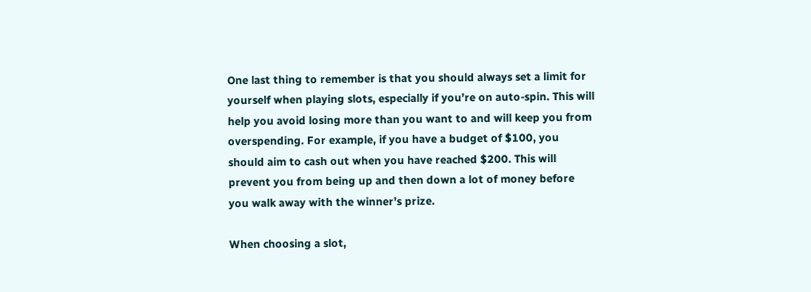One last thing to remember is that you should always set a limit for yourself when playing slots, especially if you’re on auto-spin. This will help you avoid losing more than you want to and will keep you from overspending. For example, if you have a budget of $100, you should aim to cash out when you have reached $200. This will prevent you from being up and then down a lot of money before you walk away with the winner’s prize.

When choosing a slot,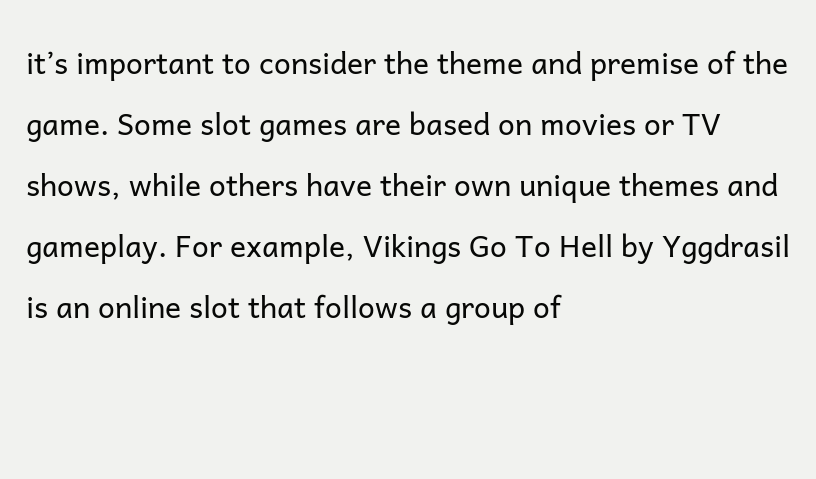it’s important to consider the theme and premise of the game. Some slot games are based on movies or TV shows, while others have their own unique themes and gameplay. For example, Vikings Go To Hell by Yggdrasil is an online slot that follows a group of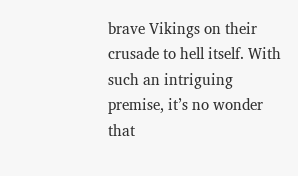brave Vikings on their crusade to hell itself. With such an intriguing premise, it’s no wonder that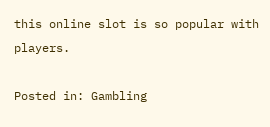this online slot is so popular with players.

Posted in: Gambling